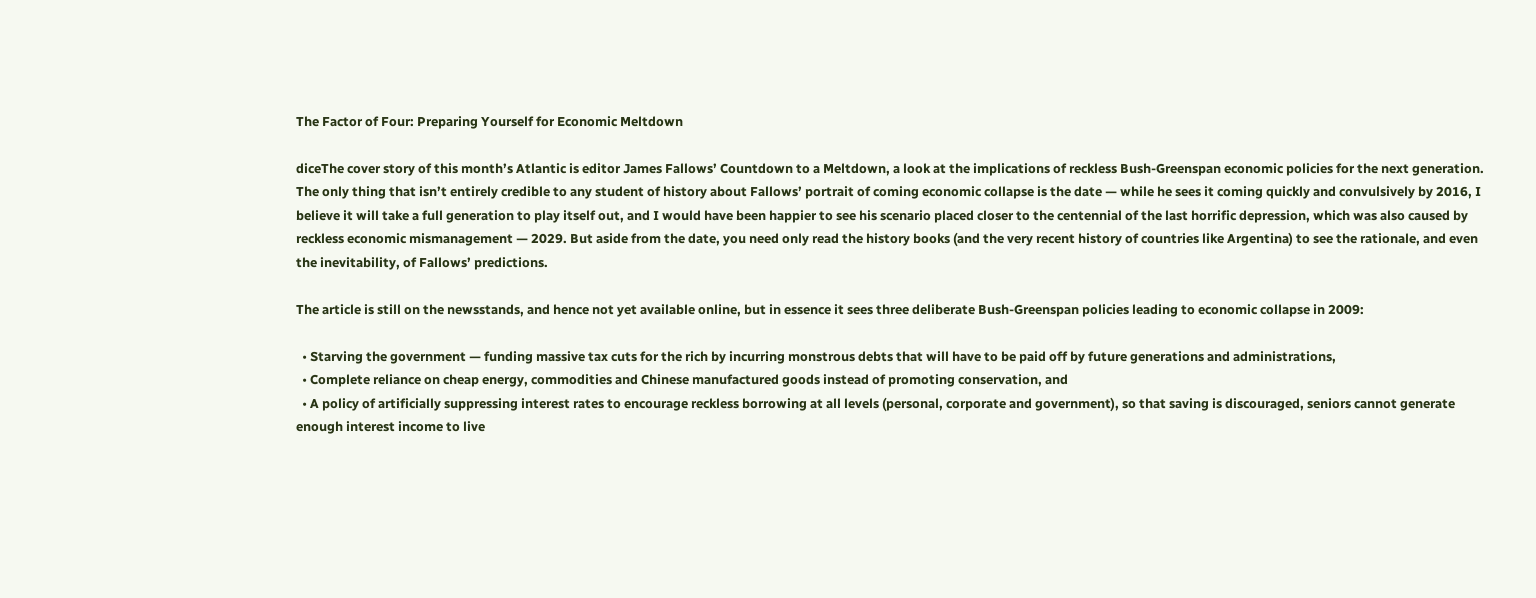The Factor of Four: Preparing Yourself for Economic Meltdown

diceThe cover story of this month’s Atlantic is editor James Fallows’ Countdown to a Meltdown, a look at the implications of reckless Bush-Greenspan economic policies for the next generation. The only thing that isn’t entirely credible to any student of history about Fallows’ portrait of coming economic collapse is the date — while he sees it coming quickly and convulsively by 2016, I believe it will take a full generation to play itself out, and I would have been happier to see his scenario placed closer to the centennial of the last horrific depression, which was also caused by reckless economic mismanagement — 2029. But aside from the date, you need only read the history books (and the very recent history of countries like Argentina) to see the rationale, and even the inevitability, of Fallows’ predictions.

The article is still on the newsstands, and hence not yet available online, but in essence it sees three deliberate Bush-Greenspan policies leading to economic collapse in 2009:

  • Starving the government — funding massive tax cuts for the rich by incurring monstrous debts that will have to be paid off by future generations and administrations,
  • Complete reliance on cheap energy, commodities and Chinese manufactured goods instead of promoting conservation, and
  • A policy of artificially suppressing interest rates to encourage reckless borrowing at all levels (personal, corporate and government), so that saving is discouraged, seniors cannot generate enough interest income to live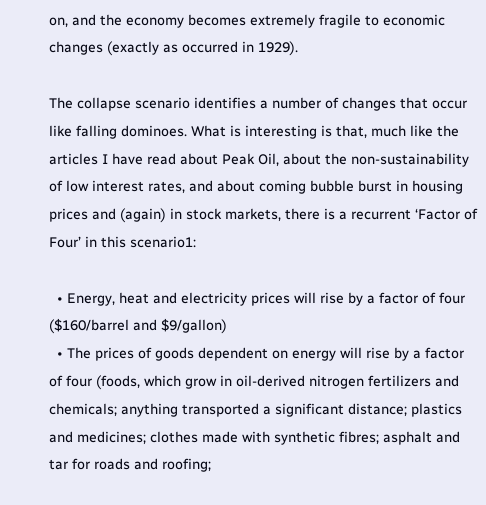on, and the economy becomes extremely fragile to economic changes (exactly as occurred in 1929).

The collapse scenario identifies a number of changes that occur like falling dominoes. What is interesting is that, much like the articles I have read about Peak Oil, about the non-sustainability of low interest rates, and about coming bubble burst in housing prices and (again) in stock markets, there is a recurrent ‘Factor of Four’ in this scenario1:

  • Energy, heat and electricity prices will rise by a factor of four ($160/barrel and $9/gallon)
  • The prices of goods dependent on energy will rise by a factor of four (foods, which grow in oil-derived nitrogen fertilizers and chemicals; anything transported a significant distance; plastics and medicines; clothes made with synthetic fibres; asphalt and tar for roads and roofing;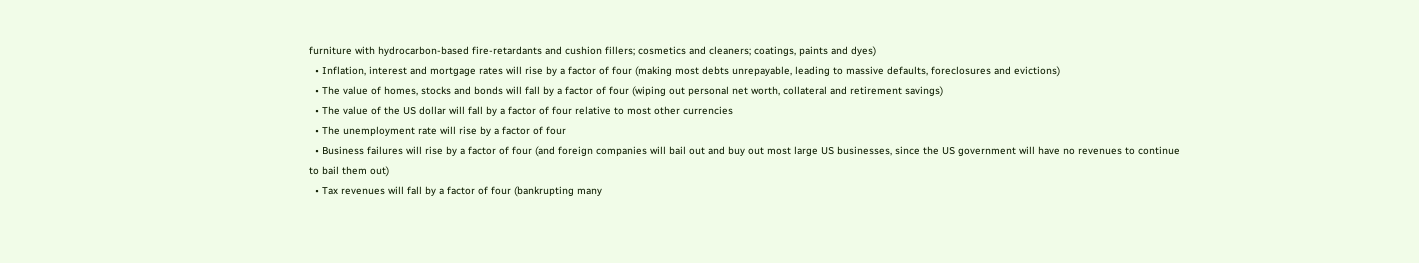furniture with hydrocarbon-based fire-retardants and cushion fillers; cosmetics and cleaners; coatings, paints and dyes)
  • Inflation, interest and mortgage rates will rise by a factor of four (making most debts unrepayable, leading to massive defaults, foreclosures and evictions)
  • The value of homes, stocks and bonds will fall by a factor of four (wiping out personal net worth, collateral and retirement savings)
  • The value of the US dollar will fall by a factor of four relative to most other currencies
  • The unemployment rate will rise by a factor of four
  • Business failures will rise by a factor of four (and foreign companies will bail out and buy out most large US businesses, since the US government will have no revenues to continue to bail them out)
  • Tax revenues will fall by a factor of four (bankrupting many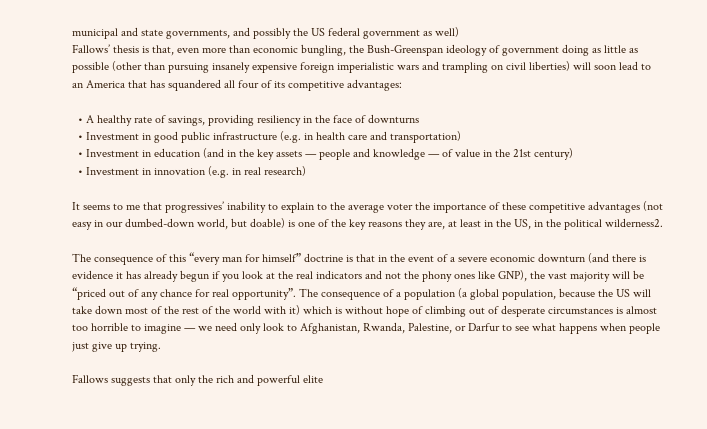municipal and state governments, and possibly the US federal government as well)
Fallows’ thesis is that, even more than economic bungling, the Bush-Greenspan ideology of government doing as little as possible (other than pursuing insanely expensive foreign imperialistic wars and trampling on civil liberties) will soon lead to an America that has squandered all four of its competitive advantages:

  • A healthy rate of savings, providing resiliency in the face of downturns
  • Investment in good public infrastructure (e.g. in health care and transportation)
  • Investment in education (and in the key assets — people and knowledge — of value in the 21st century)
  • Investment in innovation (e.g. in real research)

It seems to me that progressives’ inability to explain to the average voter the importance of these competitive advantages (not easy in our dumbed-down world, but doable) is one of the key reasons they are, at least in the US, in the political wilderness2.

The consequence of this “every man for himself” doctrine is that in the event of a severe economic downturn (and there is evidence it has already begun if you look at the real indicators and not the phony ones like GNP), the vast majority will be “priced out of any chance for real opportunity”. The consequence of a population (a global population, because the US will take down most of the rest of the world with it) which is without hope of climbing out of desperate circumstances is almost too horrible to imagine — we need only look to Afghanistan, Rwanda, Palestine, or Darfur to see what happens when people just give up trying.

Fallows suggests that only the rich and powerful elite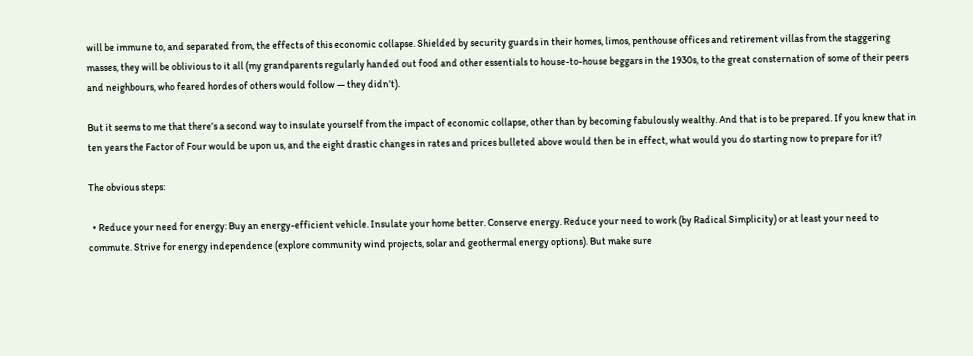will be immune to, and separated from, the effects of this economic collapse. Shielded by security guards in their homes, limos, penthouse offices and retirement villas from the staggering masses, they will be oblivious to it all (my grandparents regularly handed out food and other essentials to house-to-house beggars in the 1930s, to the great consternation of some of their peers and neighbours, who feared hordes of others would follow — they didn’t).

But it seems to me that there’s a second way to insulate yourself from the impact of economic collapse, other than by becoming fabulously wealthy. And that is to be prepared. If you knew that in ten years the Factor of Four would be upon us, and the eight drastic changes in rates and prices bulleted above would then be in effect, what would you do starting now to prepare for it?

The obvious steps:

  • Reduce your need for energy: Buy an energy-efficient vehicle. Insulate your home better. Conserve energy. Reduce your need to work (by Radical Simplicity) or at least your need to commute. Strive for energy independence (explore community wind projects, solar and geothermal energy options). But make sure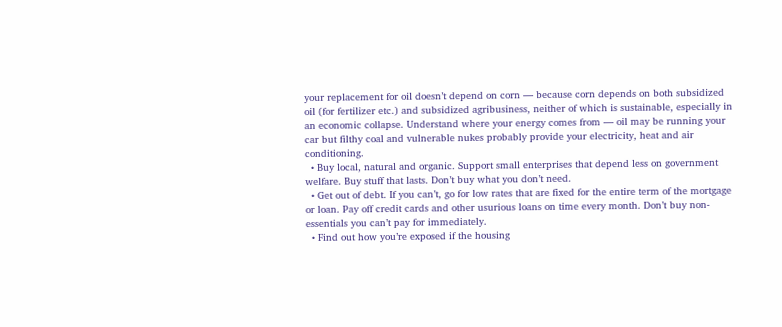your replacement for oil doesn’t depend on corn — because corn depends on both subsidized oil (for fertilizer etc.) and subsidized agribusiness, neither of which is sustainable, especially in an economic collapse. Understand where your energy comes from — oil may be running your car but filthy coal and vulnerable nukes probably provide your electricity, heat and air conditioning.
  • Buy local, natural and organic. Support small enterprises that depend less on government welfare. Buy stuff that lasts. Don’t buy what you don’t need.
  • Get out of debt. If you can’t, go for low rates that are fixed for the entire term of the mortgage or loan. Pay off credit cards and other usurious loans on time every month. Don’t buy non-essentials you can’t pay for immediately.
  • Find out how you’re exposed if the housing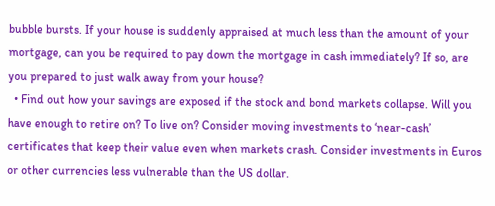bubble bursts. If your house is suddenly appraised at much less than the amount of your mortgage, can you be required to pay down the mortgage in cash immediately? If so, are you prepared to just walk away from your house?
  • Find out how your savings are exposed if the stock and bond markets collapse. Will you have enough to retire on? To live on? Consider moving investments to ‘near-cash’ certificates that keep their value even when markets crash. Consider investments in Euros or other currencies less vulnerable than the US dollar.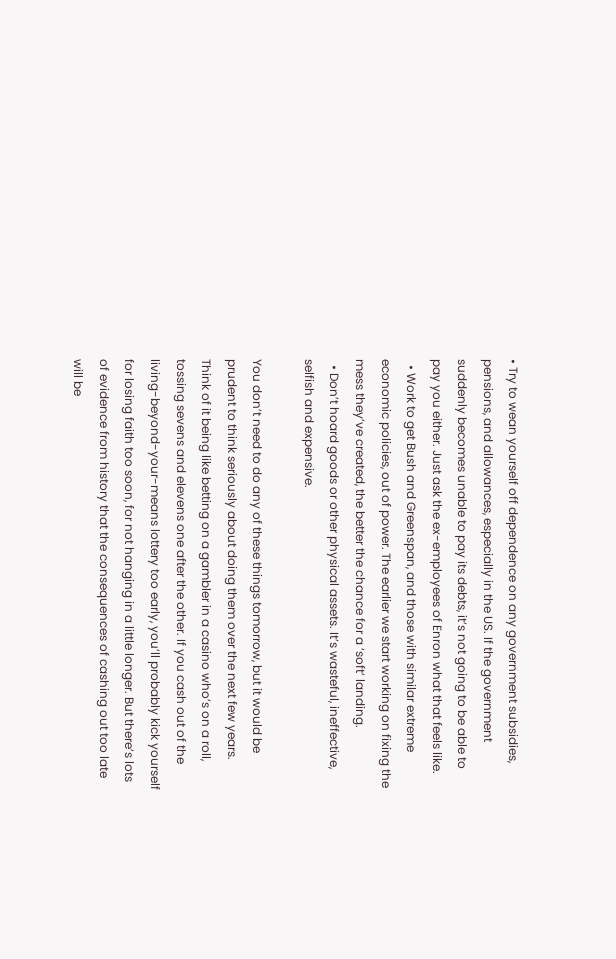• Try to wean yourself off dependence on any government subsidies, pensions, and allowances, especially in the US. If the government suddenly becomes unable to pay its debts, it’s not going to be able to pay you either. Just ask the ex-employees of Enron what that feels like.
  • Work to get Bush and Greenspan, and those with similar extreme economic policies, out of power. The earlier we start working on fixing the mess they’ve created, the better the chance for a ‘soft’ landing.
  • Don’t hoard goods or other physical assets. It’s wasteful, ineffective, selfish and expensive.

You don’t need to do any of these things tomorrow, but it would be prudent to think seriously about doing them over the next few years. Think of it being like betting on a gambler in a casino who’s on a roll, tossing sevens and elevens one after the other. If you cash out of the living-beyond-your-means lottery too early, you’ll probably kick yourself for losing faith too soon, for not hanging in a little longer. But there’s lots of evidence from history that the consequences of cashing out too late will be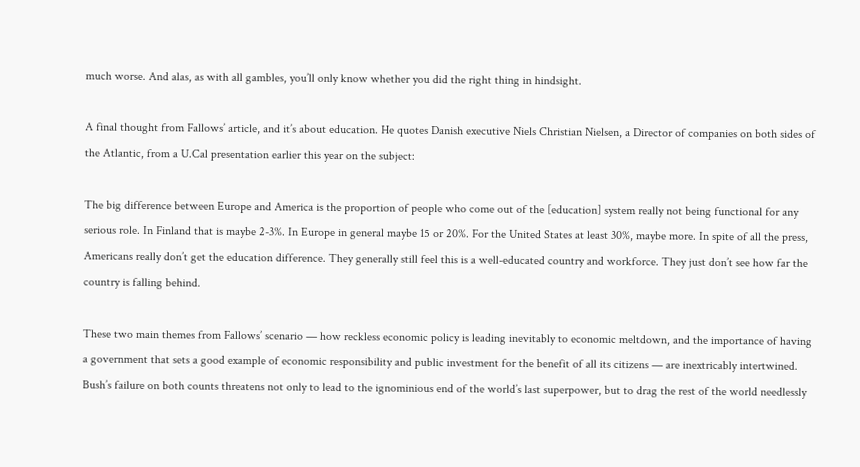much worse. And alas, as with all gambles, you’ll only know whether you did the right thing in hindsight.

A final thought from Fallows’ article, and it’s about education. He quotes Danish executive Niels Christian Nielsen, a Director of companies on both sides of the Atlantic, from a U.Cal presentation earlier this year on the subject:

The big difference between Europe and America is the proportion of people who come out of the [education] system really not being functional for any serious role. In Finland that is maybe 2-3%. In Europe in general maybe 15 or 20%. For the United States at least 30%, maybe more. In spite of all the press, Americans really don’t get the education difference. They generally still feel this is a well-educated country and workforce. They just don’t see how far the country is falling behind.

These two main themes from Fallows’ scenario — how reckless economic policy is leading inevitably to economic meltdown, and the importance of having a government that sets a good example of economic responsibility and public investment for the benefit of all its citizens — are inextricably intertwined. Bush’s failure on both counts threatens not only to lead to the ignominious end of the world’s last superpower, but to drag the rest of the world needlessly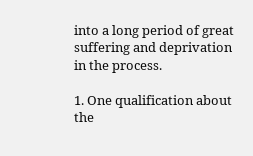into a long period of great suffering and deprivation in the process.

1. One qualification about the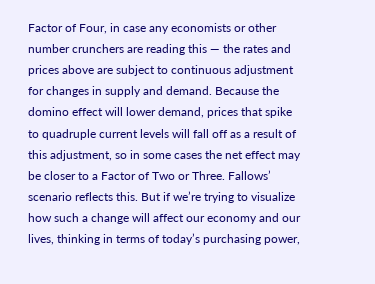Factor of Four, in case any economists or other number crunchers are reading this — the rates and prices above are subject to continuous adjustment for changes in supply and demand. Because the domino effect will lower demand, prices that spike to quadruple current levels will fall off as a result of this adjustment, so in some cases the net effect may be closer to a Factor of Two or Three. Fallows’ scenario reflects this. But if we’re trying to visualize how such a change will affect our economy and our lives, thinking in terms of today’s purchasing power,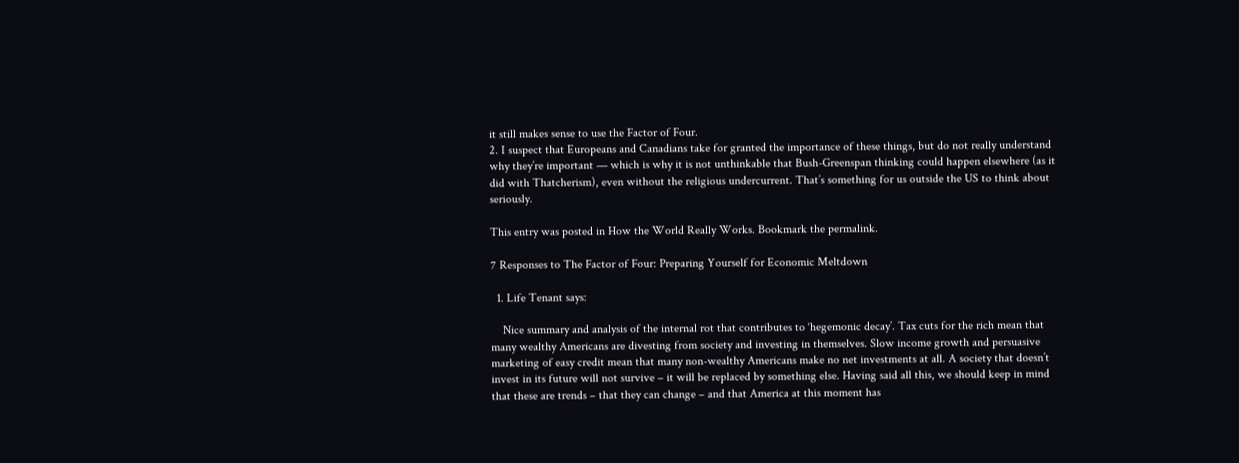it still makes sense to use the Factor of Four.
2. I suspect that Europeans and Canadians take for granted the importance of these things, but do not really understand why they’re important — which is why it is not unthinkable that Bush-Greenspan thinking could happen elsewhere (as it did with Thatcherism), even without the religious undercurrent. That’s something for us outside the US to think about seriously.

This entry was posted in How the World Really Works. Bookmark the permalink.

7 Responses to The Factor of Four: Preparing Yourself for Economic Meltdown

  1. Life Tenant says:

    Nice summary and analysis of the internal rot that contributes to ‘hegemonic decay’. Tax cuts for the rich mean that many wealthy Americans are divesting from society and investing in themselves. Slow income growth and persuasive marketing of easy credit mean that many non-wealthy Americans make no net investments at all. A society that doesn’t invest in its future will not survive – it will be replaced by something else. Having said all this, we should keep in mind that these are trends – that they can change – and that America at this moment has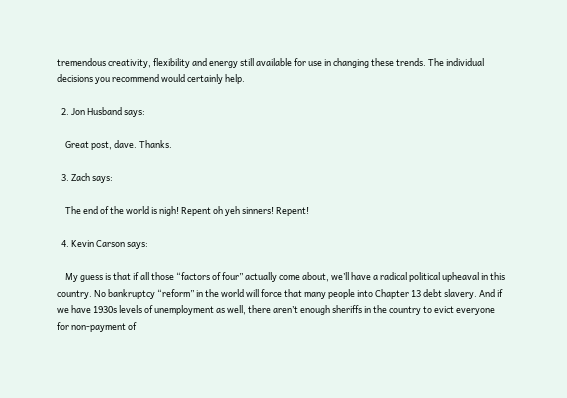tremendous creativity, flexibility and energy still available for use in changing these trends. The individual decisions you recommend would certainly help.

  2. Jon Husband says:

    Great post, dave. Thanks.

  3. Zach says:

    The end of the world is nigh! Repent oh yeh sinners! Repent!

  4. Kevin Carson says:

    My guess is that if all those “factors of four” actually come about, we’ll have a radical political upheaval in this country. No bankruptcy “reform” in the world will force that many people into Chapter 13 debt slavery. And if we have 1930s levels of unemployment as well, there aren’t enough sheriffs in the country to evict everyone for non-payment of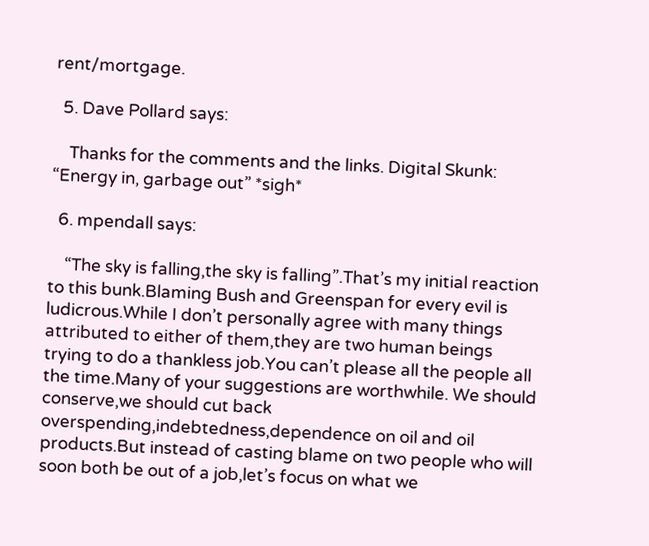rent/mortgage.

  5. Dave Pollard says:

    Thanks for the comments and the links. Digital Skunk: “Energy in, garbage out” *sigh*

  6. mpendall says:

    “The sky is falling,the sky is falling”.That’s my initial reaction to this bunk.Blaming Bush and Greenspan for every evil is ludicrous.While I don’t personally agree with many things attributed to either of them,they are two human beings trying to do a thankless job.You can’t please all the people all the time.Many of your suggestions are worthwhile. We should conserve,we should cut back overspending,indebtedness,dependence on oil and oil products.But instead of casting blame on two people who will soon both be out of a job,let’s focus on what we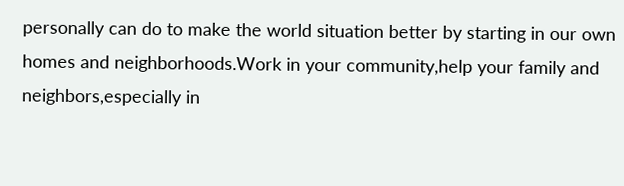personally can do to make the world situation better by starting in our own homes and neighborhoods.Work in your community,help your family and neighbors,especially in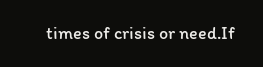times of crisis or need.If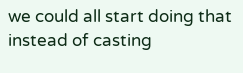we could all start doing that instead of casting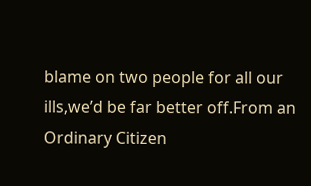blame on two people for all our ills,we’d be far better off.From an Ordinary Citizen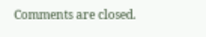Comments are closed.